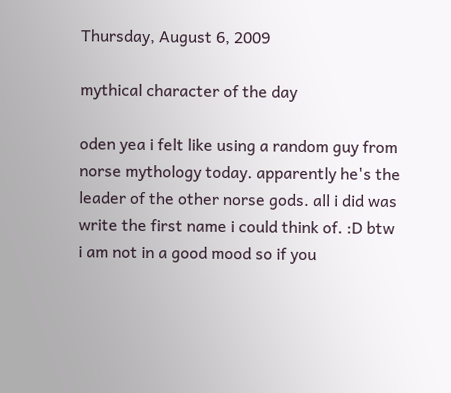Thursday, August 6, 2009

mythical character of the day

oden yea i felt like using a random guy from norse mythology today. apparently he's the leader of the other norse gods. all i did was write the first name i could think of. :D btw i am not in a good mood so if you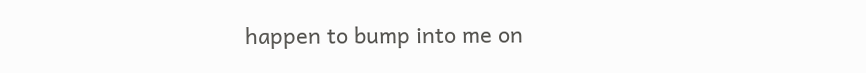happen to bump into me on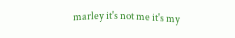marley it's not me it's my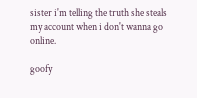sister i'm telling the truth she steals my account when i don't wanna go online.

goofy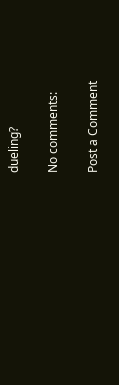dueling?

No comments:

Post a Comment